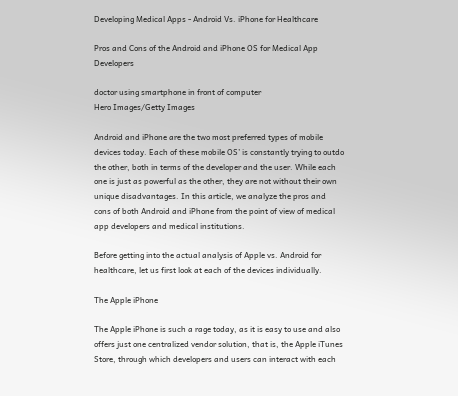Developing Medical Apps - Android Vs. iPhone for Healthcare

Pros and Cons of the Android and iPhone OS for Medical App Developers

doctor using smartphone in front of computer
Hero Images/Getty Images

Android and iPhone are the two most preferred types of mobile devices today. Each of these mobile OS’ is constantly trying to outdo the other, both in terms of the developer and the user. While each one is just as powerful as the other, they are not without their own unique disadvantages. In this article, we analyze the pros and cons of both Android and iPhone from the point of view of medical app developers and medical institutions.

Before getting into the actual analysis of Apple vs. Android for healthcare, let us first look at each of the devices individually.

The Apple iPhone

The Apple iPhone is such a rage today, as it is easy to use and also offers just one centralized vendor solution, that is, the Apple iTunes Store, through which developers and users can interact with each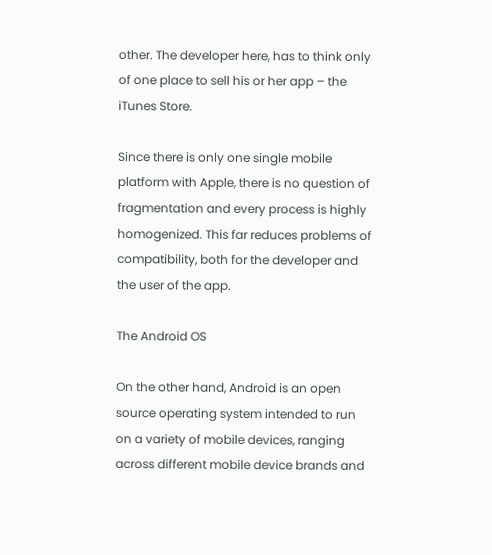other. The developer here, has to think only of one place to sell his or her app – the iTunes Store.

Since there is only one single mobile platform with Apple, there is no question of fragmentation and every process is highly homogenized. This far reduces problems of compatibility, both for the developer and the user of the app.

The Android OS

On the other hand, Android is an open source operating system intended to run on a variety of mobile devices, ranging across different mobile device brands and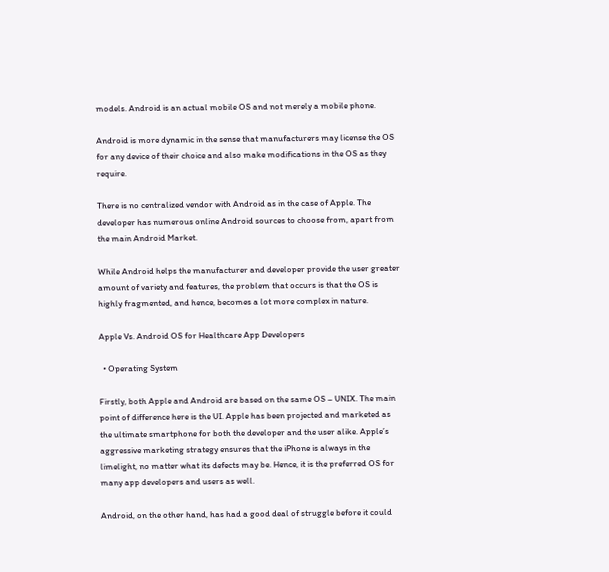models. Android is an actual mobile OS and not merely a mobile phone.

Android is more dynamic in the sense that manufacturers may license the OS for any device of their choice and also make modifications in the OS as they require.

There is no centralized vendor with Android as in the case of Apple. The developer has numerous online Android sources to choose from, apart from the main Android Market.

While Android helps the manufacturer and developer provide the user greater amount of variety and features, the problem that occurs is that the OS is highly fragmented, and hence, becomes a lot more complex in nature.

Apple Vs. Android OS for Healthcare App Developers

  • Operating System

Firstly, both Apple and Android are based on the same OS – UNIX. The main point of difference here is the UI. Apple has been projected and marketed as the ultimate smartphone for both the developer and the user alike. Apple’s aggressive marketing strategy ensures that the iPhone is always in the limelight, no matter what its defects may be. Hence, it is the preferred OS for many app developers and users as well.

Android, on the other hand, has had a good deal of struggle before it could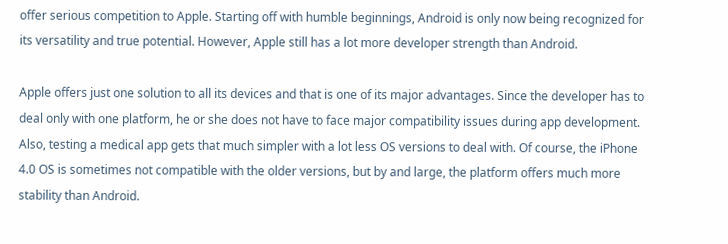offer serious competition to Apple. Starting off with humble beginnings, Android is only now being recognized for its versatility and true potential. However, Apple still has a lot more developer strength than Android.

Apple offers just one solution to all its devices and that is one of its major advantages. Since the developer has to deal only with one platform, he or she does not have to face major compatibility issues during app development. Also, testing a medical app gets that much simpler with a lot less OS versions to deal with. Of course, the iPhone 4.0 OS is sometimes not compatible with the older versions, but by and large, the platform offers much more stability than Android.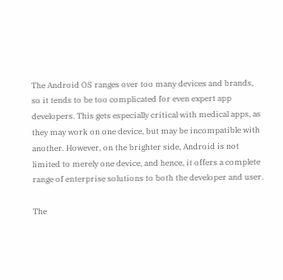The Android OS ranges over too many devices and brands, so it tends to be too complicated for even expert app developers. This gets especially critical with medical apps, as they may work on one device, but may be incompatible with another. However, on the brighter side, Android is not limited to merely one device, and hence, it offers a complete range of enterprise solutions to both the developer and user.

The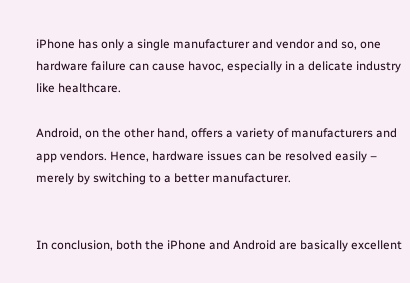iPhone has only a single manufacturer and vendor and so, one hardware failure can cause havoc, especially in a delicate industry like healthcare.

Android, on the other hand, offers a variety of manufacturers and app vendors. Hence, hardware issues can be resolved easily – merely by switching to a better manufacturer.


In conclusion, both the iPhone and Android are basically excellent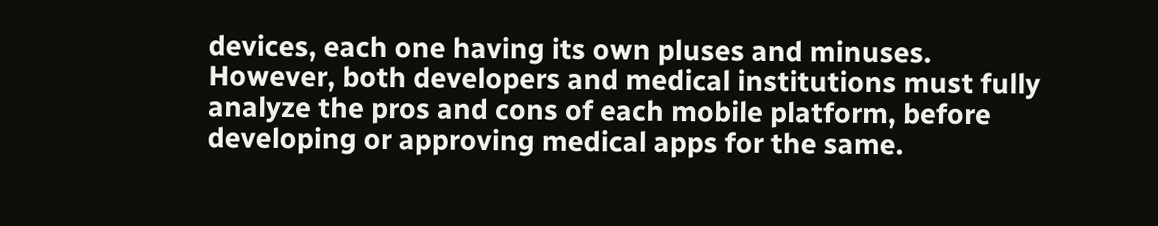devices, each one having its own pluses and minuses. However, both developers and medical institutions must fully analyze the pros and cons of each mobile platform, before developing or approving medical apps for the same.